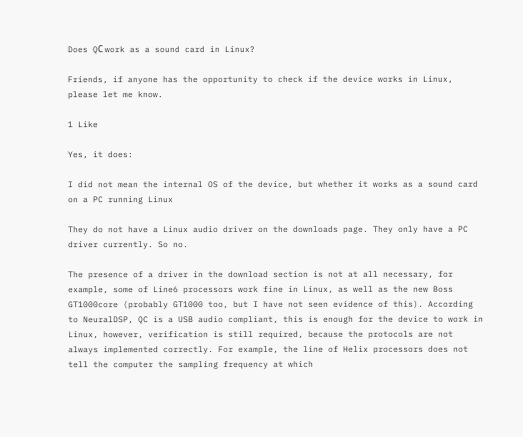Does QС work as a sound card in Linux?

Friends, if anyone has the opportunity to check if the device works in Linux, please let me know.

1 Like

Yes, it does:

I did not mean the internal OS of the device, but whether it works as a sound card on a PC running Linux

They do not have a Linux audio driver on the downloads page. They only have a PC driver currently. So no.

The presence of a driver in the download section is not at all necessary, for example, some of Line6 processors work fine in Linux, as well as the new Boss GT1000core (probably GT1000 too, but I have not seen evidence of this). According to NeuralDSP, QC is a USB audio compliant, this is enough for the device to work in Linux, however, verification is still required, because the protocols are not always implemented correctly. For example, the line of Helix processors does not tell the computer the sampling frequency at which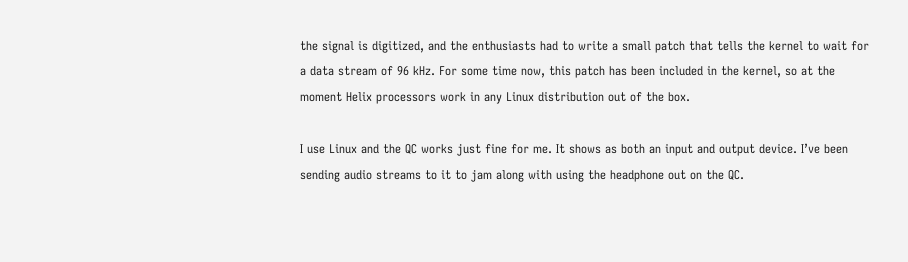the signal is digitized, and the enthusiasts had to write a small patch that tells the kernel to wait for a data stream of 96 kHz. For some time now, this patch has been included in the kernel, so at the moment Helix processors work in any Linux distribution out of the box.

I use Linux and the QC works just fine for me. It shows as both an input and output device. I’ve been sending audio streams to it to jam along with using the headphone out on the QC.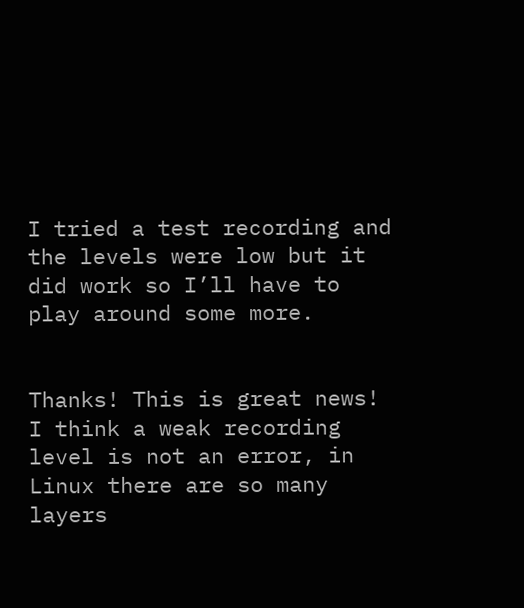I tried a test recording and the levels were low but it did work so I’ll have to play around some more.


Thanks! This is great news! I think a weak recording level is not an error, in Linux there are so many layers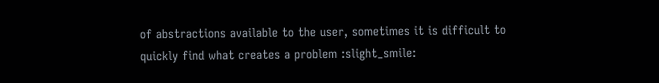of abstractions available to the user, sometimes it is difficult to quickly find what creates a problem :slight_smile: